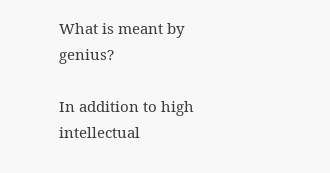What is meant by genius?

In addition to high intellectual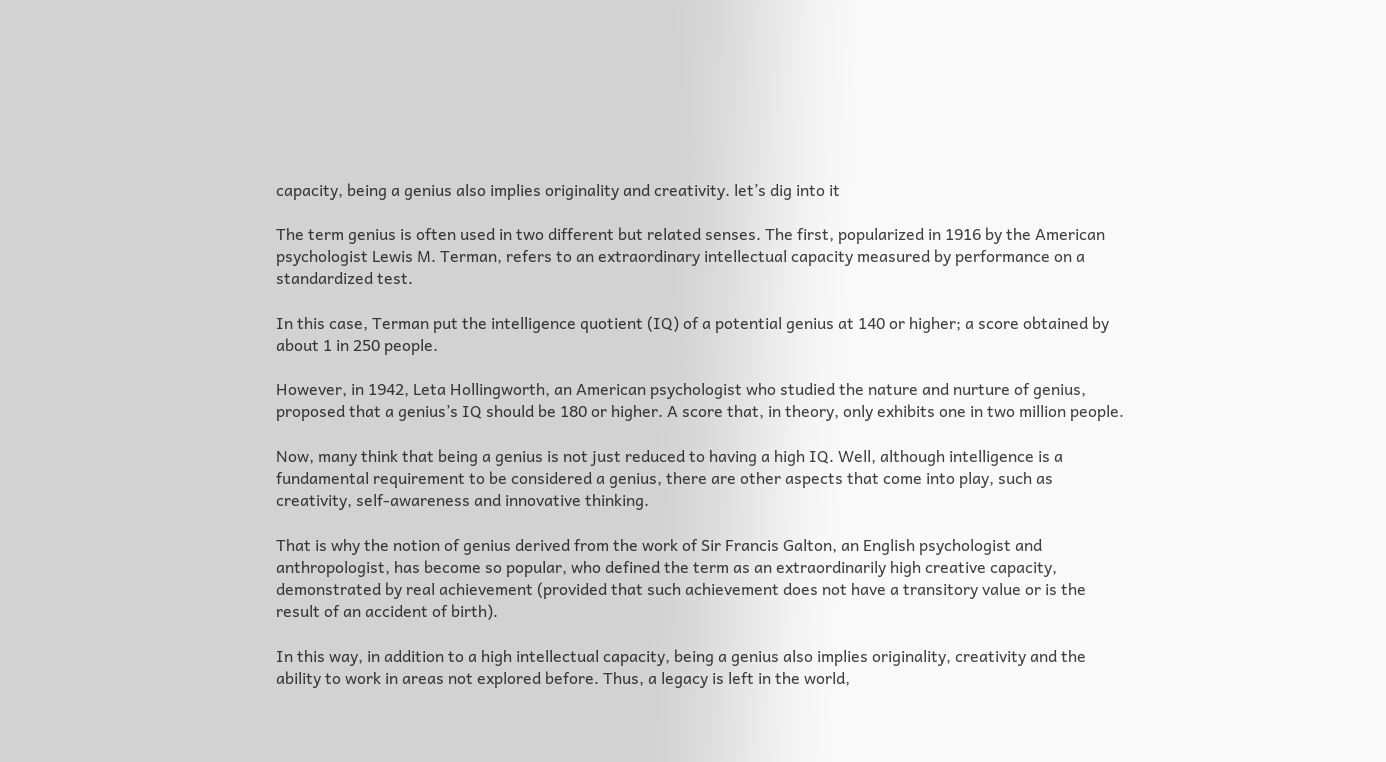capacity, being a genius also implies originality and creativity. let’s dig into it

The term genius is often used in two different but related senses. The first, popularized in 1916 by the American psychologist Lewis M. Terman, refers to an extraordinary intellectual capacity measured by performance on a standardized test.

In this case, Terman put the intelligence quotient (IQ) of a potential genius at 140 or higher; a score obtained by about 1 in 250 people.

However, in 1942, Leta Hollingworth, an American psychologist who studied the nature and nurture of genius, proposed that a genius’s IQ should be 180 or higher. A score that, in theory, only exhibits one in two million people.

Now, many think that being a genius is not just reduced to having a high IQ. Well, although intelligence is a fundamental requirement to be considered a genius, there are other aspects that come into play, such as creativity, self-awareness and innovative thinking.

That is why the notion of genius derived from the work of Sir Francis Galton, an English psychologist and anthropologist, has become so popular, who defined the term as an extraordinarily high creative capacity, demonstrated by real achievement (provided that such achievement does not have a transitory value or is the result of an accident of birth).

In this way, in addition to a high intellectual capacity, being a genius also implies originality, creativity and the ability to work in areas not explored before. Thus, a legacy is left in the world,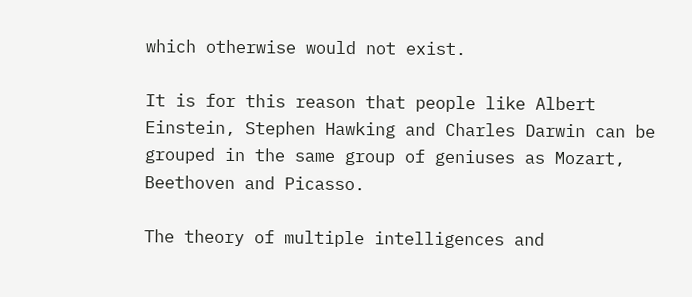which otherwise would not exist.

It is for this reason that people like Albert Einstein, Stephen Hawking and Charles Darwin can be grouped in the same group of geniuses as Mozart, Beethoven and Picasso.

The theory of multiple intelligences and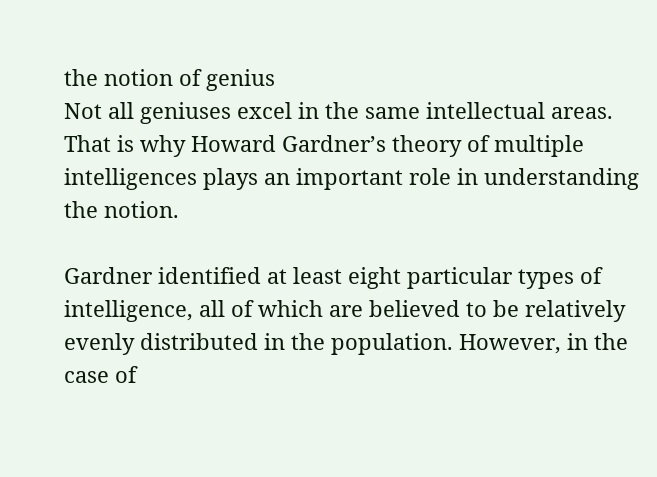the notion of genius
Not all geniuses excel in the same intellectual areas. That is why Howard Gardner’s theory of multiple intelligences plays an important role in understanding the notion.

Gardner identified at least eight particular types of intelligence, all of which are believed to be relatively evenly distributed in the population. However, in the case of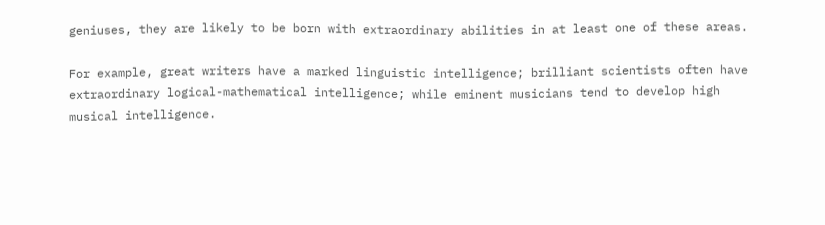geniuses, they are likely to be born with extraordinary abilities in at least one of these areas.

For example, great writers have a marked linguistic intelligence; brilliant scientists often have extraordinary logical-mathematical intelligence; while eminent musicians tend to develop high musical intelligence.